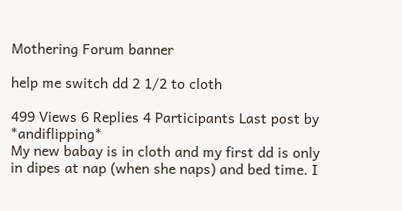Mothering Forum banner

help me switch dd 2 1/2 to cloth

499 Views 6 Replies 4 Participants Last post by  *andiflipping*
My new babay is in cloth and my first dd is only in dipes at nap (when she naps) and bed time. I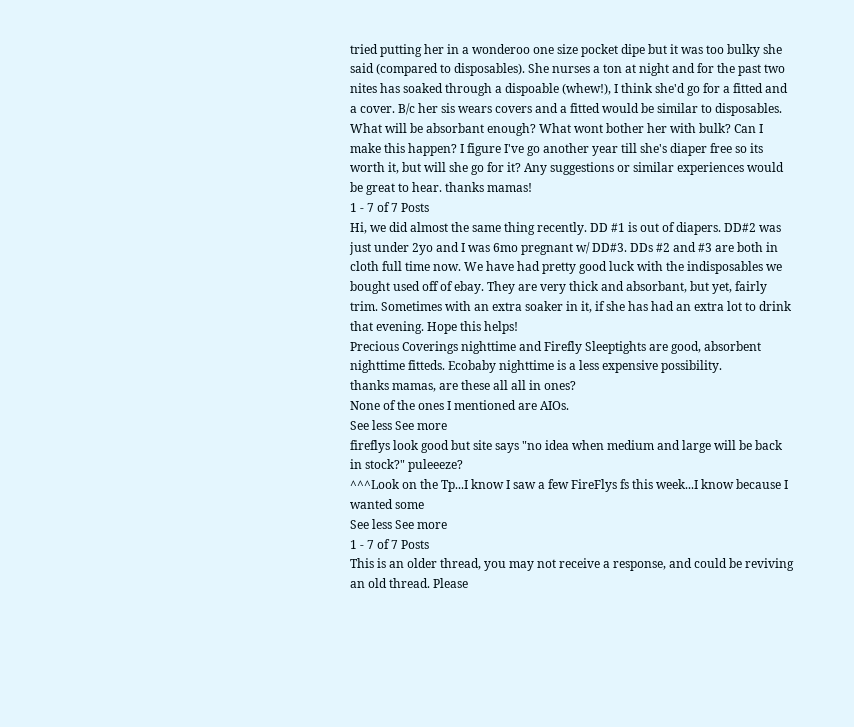tried putting her in a wonderoo one size pocket dipe but it was too bulky she said (compared to disposables). She nurses a ton at night and for the past two nites has soaked through a dispoable (whew!), I think she'd go for a fitted and a cover. B/c her sis wears covers and a fitted would be similar to disposables. What will be absorbant enough? What wont bother her with bulk? Can I make this happen? I figure I've go another year till she's diaper free so its worth it, but will she go for it? Any suggestions or similar experiences would be great to hear. thanks mamas!
1 - 7 of 7 Posts
Hi, we did almost the same thing recently. DD #1 is out of diapers. DD#2 was just under 2yo and I was 6mo pregnant w/ DD#3. DDs #2 and #3 are both in cloth full time now. We have had pretty good luck with the indisposables we bought used off of ebay. They are very thick and absorbant, but yet, fairly trim. Sometimes with an extra soaker in it, if she has had an extra lot to drink that evening. Hope this helps!
Precious Coverings nighttime and Firefly Sleeptights are good, absorbent nighttime fitteds. Ecobaby nighttime is a less expensive possibility.
thanks mamas, are these all all in ones?
None of the ones I mentioned are AIOs.
See less See more
fireflys look good but site says "no idea when medium and large will be back in stock?" puleeeze?
^^^Look on the Tp...I know I saw a few FireFlys fs this week...I know because I wanted some
See less See more
1 - 7 of 7 Posts
This is an older thread, you may not receive a response, and could be reviving an old thread. Please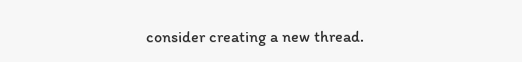consider creating a new thread.